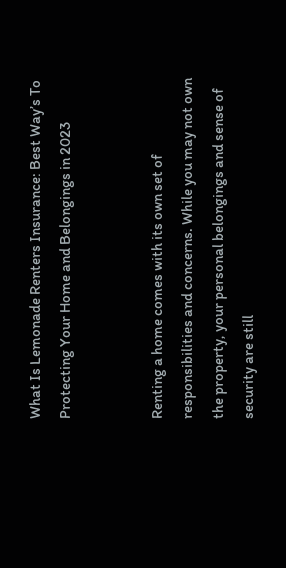What Is Lemonade Renters Insurance: Best Way’s To Protecting Your Home and Belongings in 2023


Renting a home comes with its own set of responsibilities and concerns. While you may not own the property, your personal belongings and sense of security are still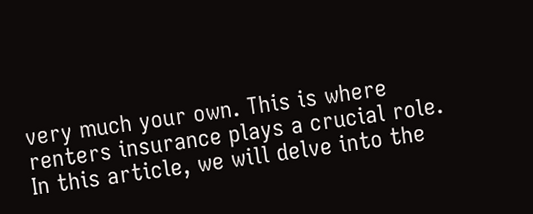very much your own. This is where renters insurance plays a crucial role. In this article, we will delve into the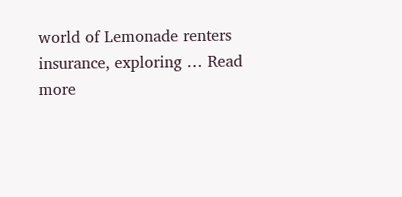world of Lemonade renters insurance, exploring … Read more